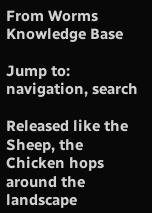From Worms Knowledge Base

Jump to: navigation, search

Released like the Sheep, the Chicken hops around the landscape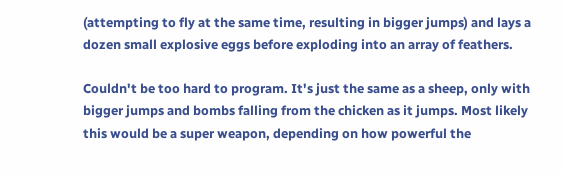(attempting to fly at the same time, resulting in bigger jumps) and lays a dozen small explosive eggs before exploding into an array of feathers.

Couldn't be too hard to program. It's just the same as a sheep, only with bigger jumps and bombs falling from the chicken as it jumps. Most likely this would be a super weapon, depending on how powerful the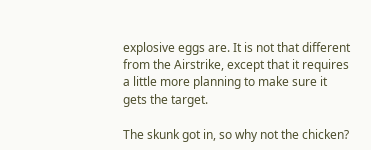explosive eggs are. It is not that different from the Airstrike, except that it requires a little more planning to make sure it gets the target.

The skunk got in, so why not the chicken?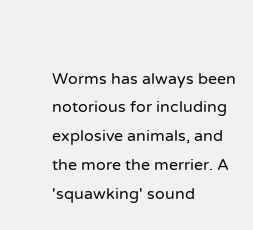Worms has always been notorious for including explosive animals, and the more the merrier. A 'squawking' sound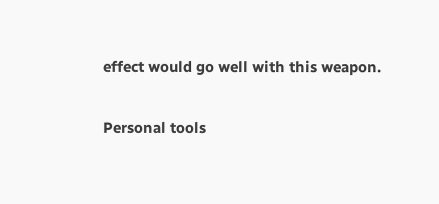effect would go well with this weapon.

Personal tools